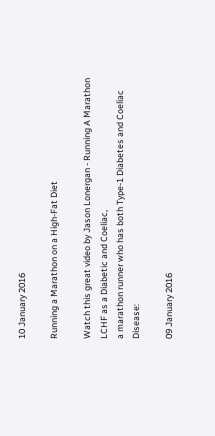10 January 2016

Running a Marathon on a High-Fat Diet

Watch this great video by Jason Lonergan - Running A Marathon LCHF as a Diabetic and Coeliac,
a marathon runner who has both Type-1 Diabetes and Coeliac Disease:

09 January 2016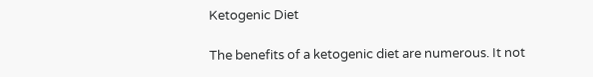Ketogenic Diet

The benefits of a ketogenic diet are numerous. It not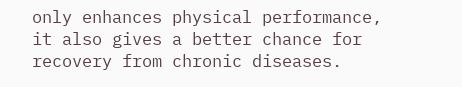only enhances physical performance, it also gives a better chance for recovery from chronic diseases.